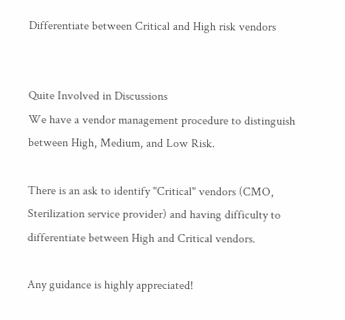Differentiate between Critical and High risk vendors


Quite Involved in Discussions
We have a vendor management procedure to distinguish between High, Medium, and Low Risk.

There is an ask to identify "Critical" vendors (CMO, Sterilization service provider) and having difficulty to differentiate between High and Critical vendors.

Any guidance is highly appreciated!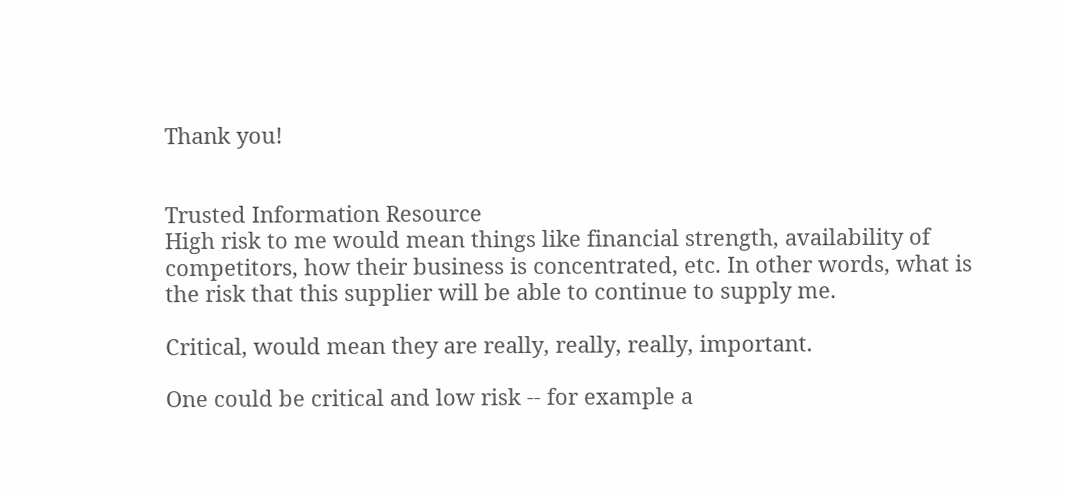Thank you!


Trusted Information Resource
High risk to me would mean things like financial strength, availability of competitors, how their business is concentrated, etc. In other words, what is the risk that this supplier will be able to continue to supply me.

Critical, would mean they are really, really, really, important.

One could be critical and low risk -- for example a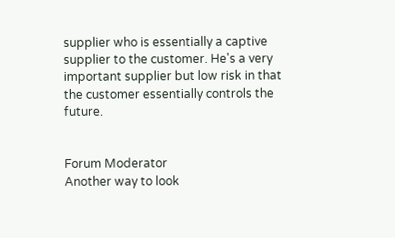supplier who is essentially a captive supplier to the customer. He's a very important supplier but low risk in that the customer essentially controls the future.


Forum Moderator
Another way to look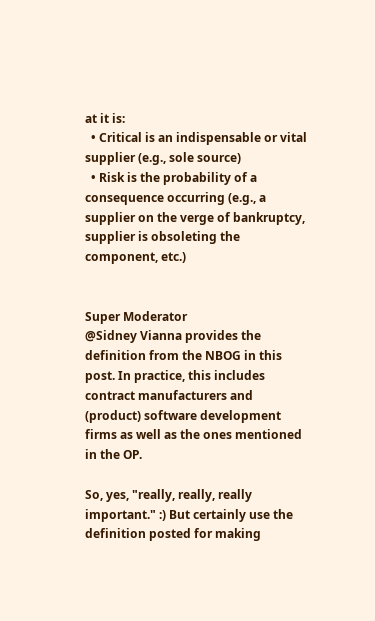at it is:
  • Critical is an indispensable or vital supplier (e.g., sole source)
  • Risk is the probability of a consequence occurring (e.g., a supplier on the verge of bankruptcy, supplier is obsoleting the component, etc.)


Super Moderator
@Sidney Vianna provides the definition from the NBOG in this post. In practice, this includes contract manufacturers and (product) software development firms as well as the ones mentioned in the OP.

So, yes, "really, really, really important." :) But certainly use the definition posted for making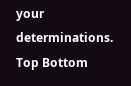your determinations.
Top Bottom